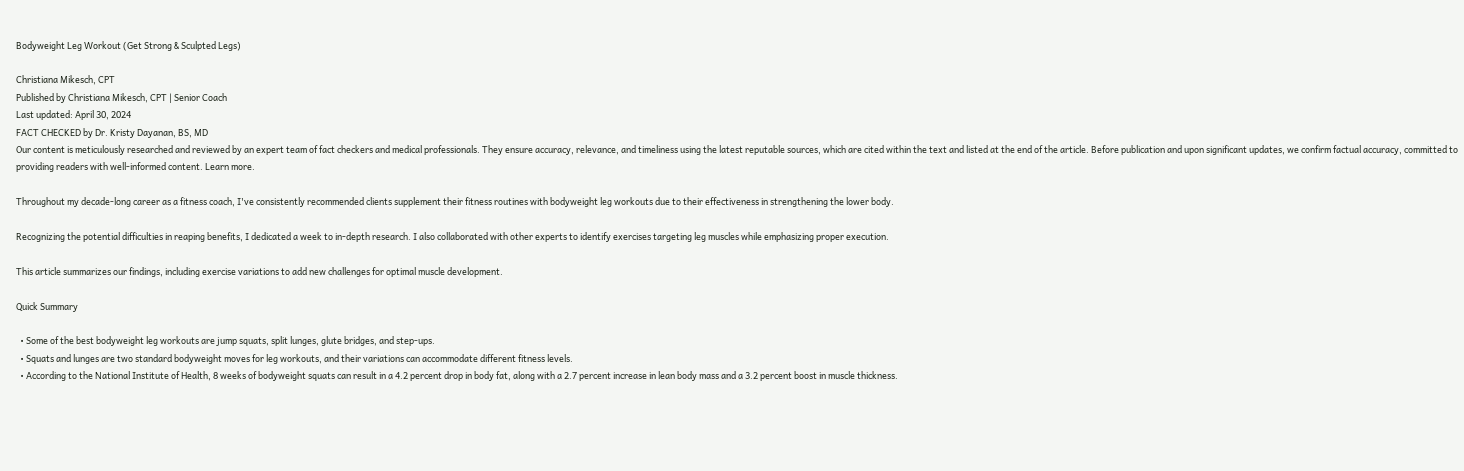Bodyweight Leg Workout (Get Strong & Sculpted Legs)

Christiana Mikesch, CPT
Published by Christiana Mikesch, CPT | Senior Coach
Last updated: April 30, 2024
FACT CHECKED by Dr. Kristy Dayanan, BS, MD
Our content is meticulously researched and reviewed by an expert team of fact checkers and medical professionals. They ensure accuracy, relevance, and timeliness using the latest reputable sources, which are cited within the text and listed at the end of the article. Before publication and upon significant updates, we confirm factual accuracy, committed to providing readers with well-informed content. Learn more.

Throughout my decade-long career as a fitness coach, I've consistently recommended clients supplement their fitness routines with bodyweight leg workouts due to their effectiveness in strengthening the lower body.

Recognizing the potential difficulties in reaping benefits, I dedicated a week to in-depth research. I also collaborated with other experts to identify exercises targeting leg muscles while emphasizing proper execution.

This article summarizes our findings, including exercise variations to add new challenges for optimal muscle development.

Quick Summary

  • Some of the best bodyweight leg workouts are jump squats, split lunges, glute bridges, and step-ups.
  • Squats and lunges are two standard bodyweight moves for leg workouts, and their variations can accommodate different fitness levels.
  • According to the National Institute of Health, 8 weeks of bodyweight squats can result in a 4.2 percent drop in body fat, along with a 2.7 percent increase in lean body mass and a 3.2 percent boost in muscle thickness.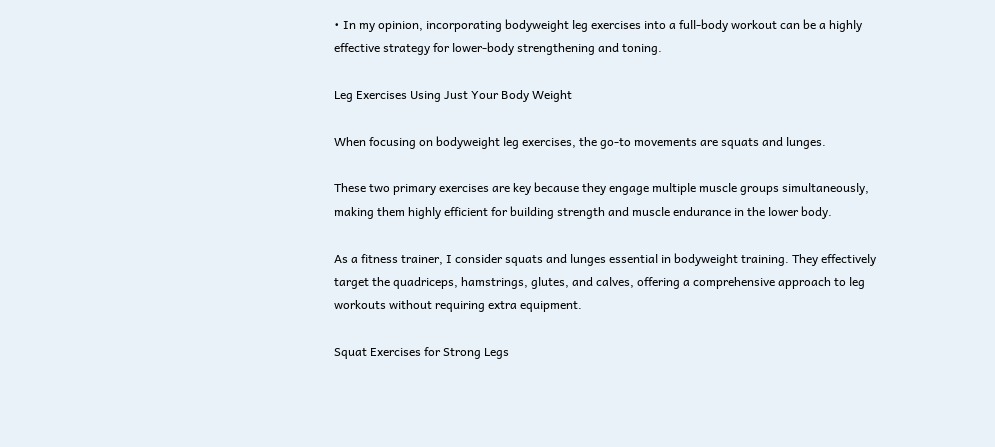• In my opinion, incorporating bodyweight leg exercises into a full-body workout can be a highly effective strategy for lower-body strengthening and toning.

Leg Exercises Using Just Your Body Weight

When focusing on bodyweight leg exercises, the go-to movements are squats and lunges.

These two primary exercises are key because they engage multiple muscle groups simultaneously, making them highly efficient for building strength and muscle endurance in the lower body.

As a fitness trainer, I consider squats and lunges essential in bodyweight training. They effectively target the quadriceps, hamstrings, glutes, and calves, offering a comprehensive approach to leg workouts without requiring extra equipment.

Squat Exercises for Strong Legs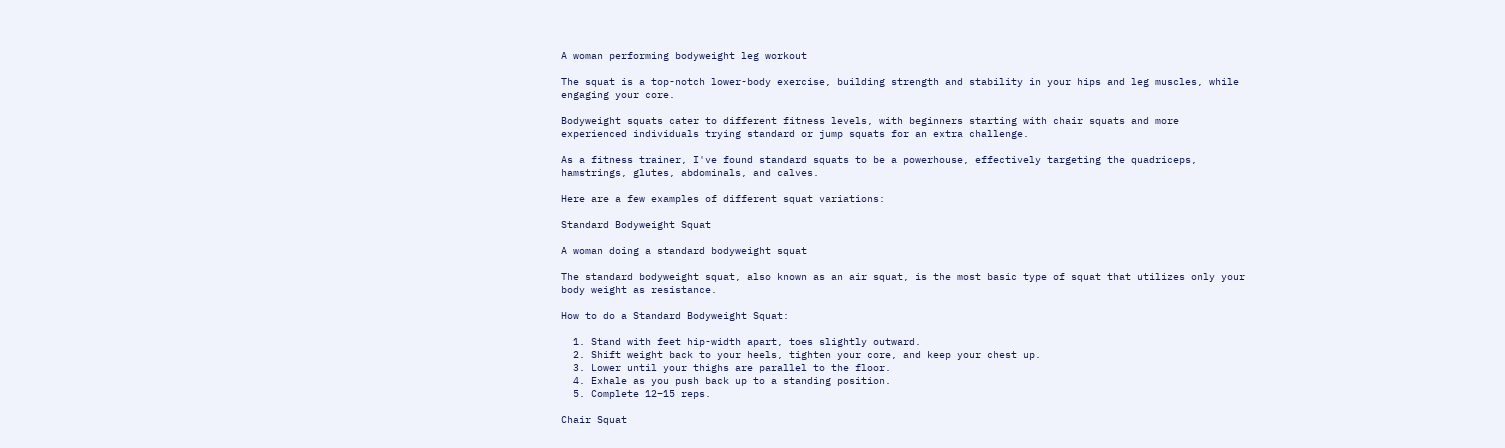A woman performing bodyweight leg workout

The squat is a top-notch lower-body exercise, building strength and stability in your hips and leg muscles, while engaging your core.

Bodyweight squats cater to different fitness levels, with beginners starting with chair squats and more experienced individuals trying standard or jump squats for an extra challenge.

As a fitness trainer, I've found standard squats to be a powerhouse, effectively targeting the quadriceps, hamstrings, glutes, abdominals, and calves.

Here are a few examples of different squat variations:

Standard Bodyweight Squat

A woman doing a standard bodyweight squat

The standard bodyweight squat, also known as an air squat, is the most basic type of squat that utilizes only your body weight as resistance.

How to do a Standard Bodyweight Squat:

  1. Stand with feet hip-width apart, toes slightly outward.
  2. Shift weight back to your heels, tighten your core, and keep your chest up.
  3. Lower until your thighs are parallel to the floor.
  4. Exhale as you push back up to a standing position.
  5. Complete 12–15 reps.

Chair Squat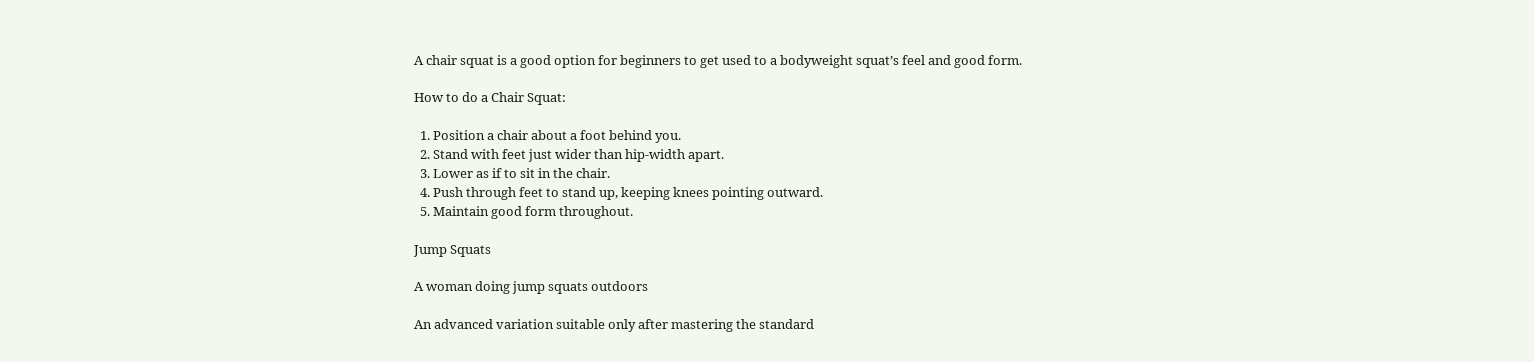A chair squat is a good option for beginners to get used to a bodyweight squat’s feel and good form.

How to do a Chair Squat:

  1. Position a chair about a foot behind you.
  2. Stand with feet just wider than hip-width apart.
  3. Lower as if to sit in the chair.
  4. Push through feet to stand up, keeping knees pointing outward.
  5. Maintain good form throughout.

Jump Squats

A woman doing jump squats outdoors

An advanced variation suitable only after mastering the standard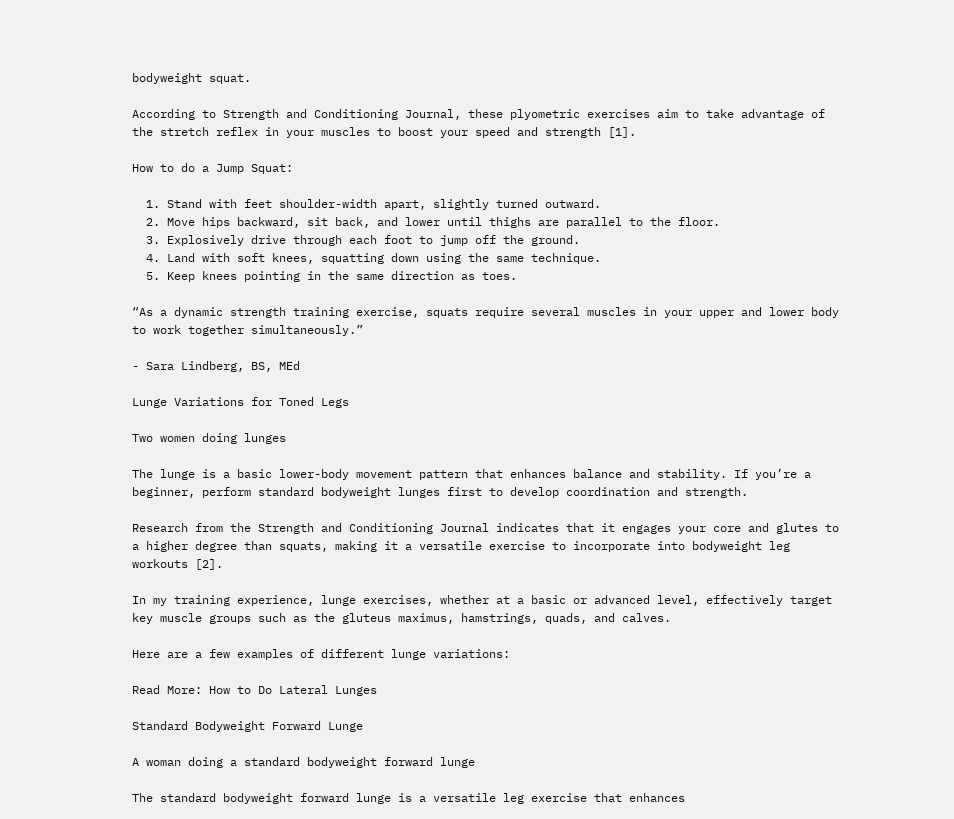bodyweight squat.

According to Strength and Conditioning Journal, these plyometric exercises aim to take advantage of the stretch reflex in your muscles to boost your speed and strength [1].

How to do a Jump Squat:

  1. Stand with feet shoulder-width apart, slightly turned outward.
  2. Move hips backward, sit back, and lower until thighs are parallel to the floor.
  3. Explosively drive through each foot to jump off the ground.
  4. Land with soft knees, squatting down using the same technique.
  5. Keep knees pointing in the same direction as toes.

“As a dynamic strength training exercise, squats require several muscles in your upper and lower body to work together simultaneously.”

- Sara Lindberg, BS, MEd

Lunge Variations for Toned Legs

Two women doing lunges

The lunge is a basic lower-body movement pattern that enhances balance and stability. If you’re a beginner, perform standard bodyweight lunges first to develop coordination and strength.

Research from the Strength and Conditioning Journal indicates that it engages your core and glutes to a higher degree than squats, making it a versatile exercise to incorporate into bodyweight leg workouts [2].

In my training experience, lunge exercises, whether at a basic or advanced level, effectively target key muscle groups such as the gluteus maximus, hamstrings, quads, and calves.

Here are a few examples of different lunge variations:

Read More: How to Do Lateral Lunges

Standard Bodyweight Forward Lunge

A woman doing a standard bodyweight forward lunge

The standard bodyweight forward lunge is a versatile leg exercise that enhances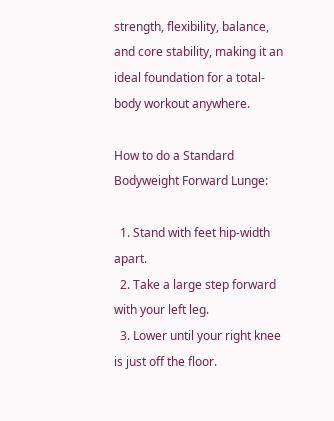strength, flexibility, balance, and core stability, making it an ideal foundation for a total-body workout anywhere.

How to do a Standard Bodyweight Forward Lunge:

  1. Stand with feet hip-width apart.
  2. Take a large step forward with your left leg.
  3. Lower until your right knee is just off the floor.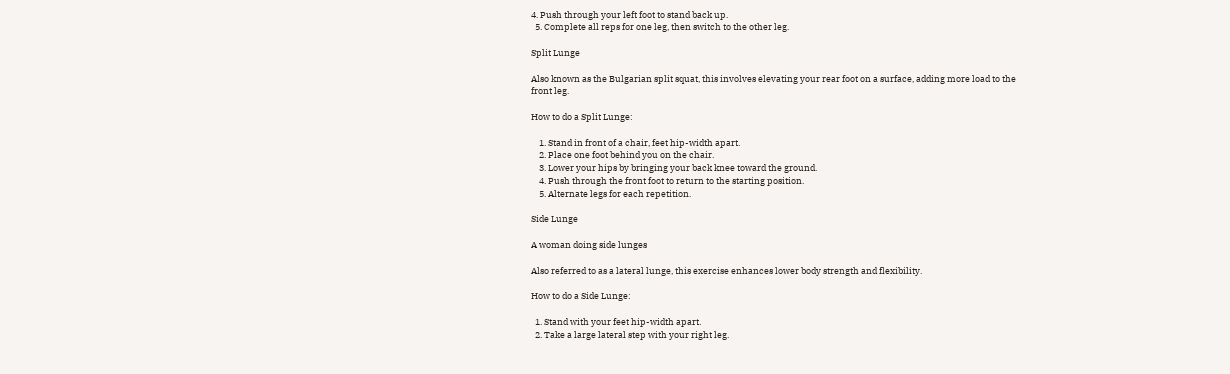4. Push through your left foot to stand back up.
  5. Complete all reps for one leg, then switch to the other leg.

Split Lunge

Also known as the Bulgarian split squat, this involves elevating your rear foot on a surface, adding more load to the front leg.

How to do a Split Lunge:

    1. Stand in front of a chair, feet hip-width apart.
    2. Place one foot behind you on the chair.
    3. Lower your hips by bringing your back knee toward the ground.
    4. Push through the front foot to return to the starting position.
    5. Alternate legs for each repetition.

Side Lunge

A woman doing side lunges

Also referred to as a lateral lunge, this exercise enhances lower body strength and flexibility.

How to do a Side Lunge:

  1. Stand with your feet hip-width apart.
  2. Take a large lateral step with your right leg.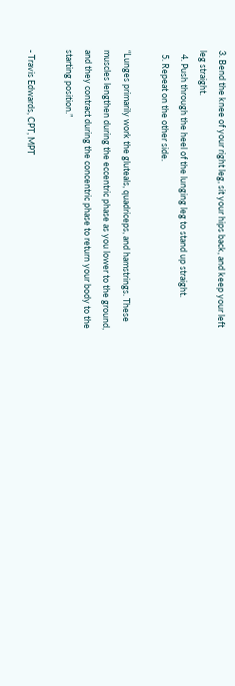3. Bend the knee of your right leg, sit your hips back, and keep your left leg straight.
  4. Push through the heel of the lunging leg to stand up straight.
  5. Repeat on the other side.

“Lunges primarily work the gluteals, quadriceps, and hamstrings. These muscles lengthen during the eccentric phase as you lower to the ground, and they contract during the concentric phase to return your body to the starting position.”

- Travis Edwards, CPT, MPT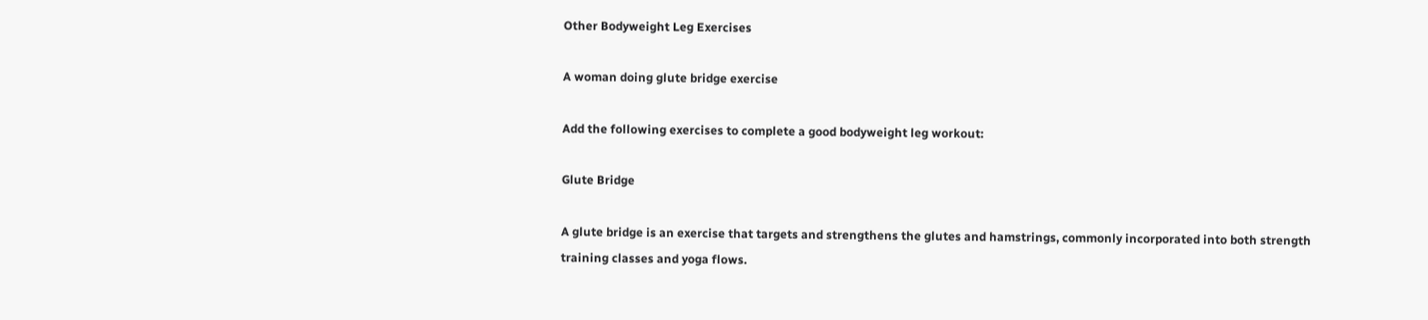Other Bodyweight Leg Exercises

A woman doing glute bridge exercise

Add the following exercises to complete a good bodyweight leg workout:

Glute Bridge

A glute bridge is an exercise that targets and strengthens the glutes and hamstrings, commonly incorporated into both strength training classes and yoga flows.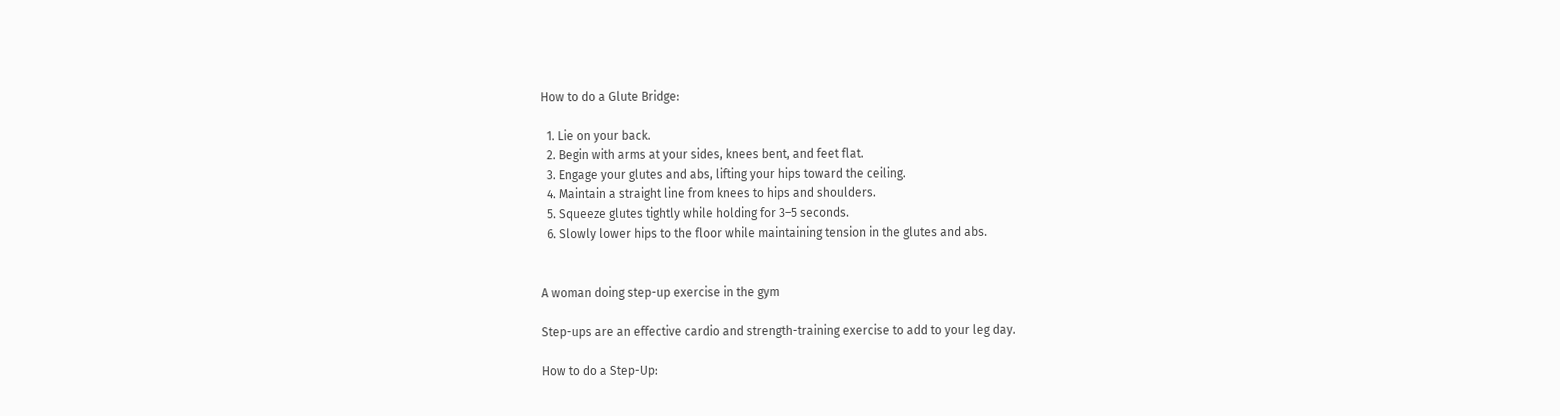How to do a Glute Bridge:

  1. Lie on your back.
  2. Begin with arms at your sides, knees bent, and feet flat.
  3. Engage your glutes and abs, lifting your hips toward the ceiling.
  4. Maintain a straight line from knees to hips and shoulders.
  5. Squeeze glutes tightly while holding for 3–5 seconds.
  6. Slowly lower hips to the floor while maintaining tension in the glutes and abs.


A woman doing step-up exercise in the gym

Step-ups are an effective cardio and strength-training exercise to add to your leg day.

How to do a Step-Up: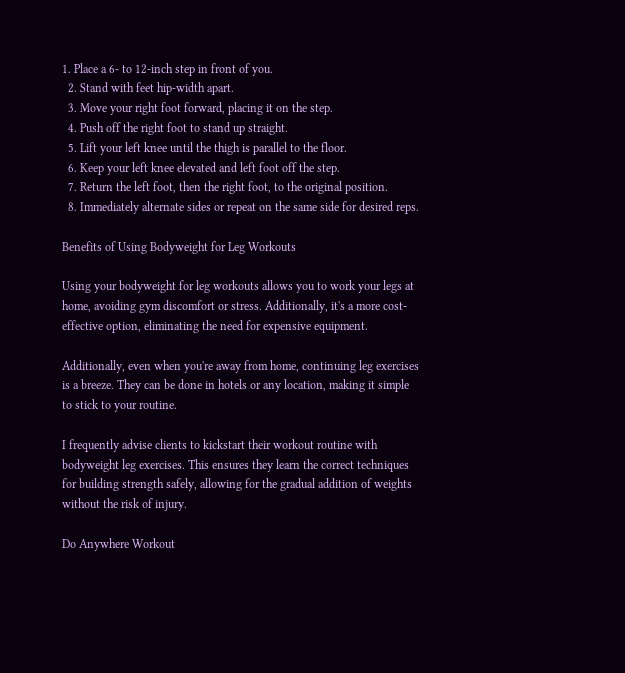1. Place a 6- to 12-inch step in front of you.
  2. Stand with feet hip-width apart.
  3. Move your right foot forward, placing it on the step.
  4. Push off the right foot to stand up straight.
  5. Lift your left knee until the thigh is parallel to the floor.
  6. Keep your left knee elevated and left foot off the step.
  7. Return the left foot, then the right foot, to the original position.
  8. Immediately alternate sides or repeat on the same side for desired reps.

Benefits of Using Bodyweight for Leg Workouts

Using your bodyweight for leg workouts allows you to work your legs at home, avoiding gym discomfort or stress. Additionally, it's a more cost-effective option, eliminating the need for expensive equipment.

Additionally, even when you're away from home, continuing leg exercises is a breeze. They can be done in hotels or any location, making it simple to stick to your routine.

I frequently advise clients to kickstart their workout routine with bodyweight leg exercises. This ensures they learn the correct techniques for building strength safely, allowing for the gradual addition of weights without the risk of injury.

Do Anywhere Workout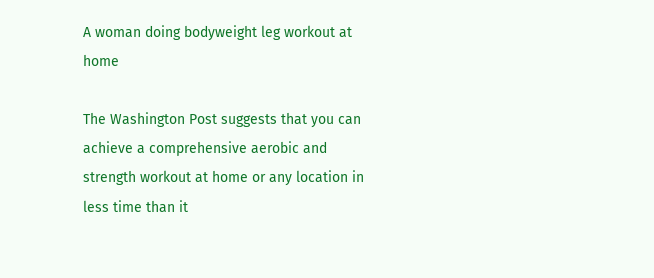A woman doing bodyweight leg workout at home

The Washington Post suggests that you can achieve a comprehensive aerobic and strength workout at home or any location in less time than it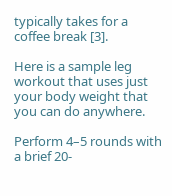typically takes for a coffee break [3].

Here is a sample leg workout that uses just your body weight that you can do anywhere.

Perform 4–5 rounds with a brief 20-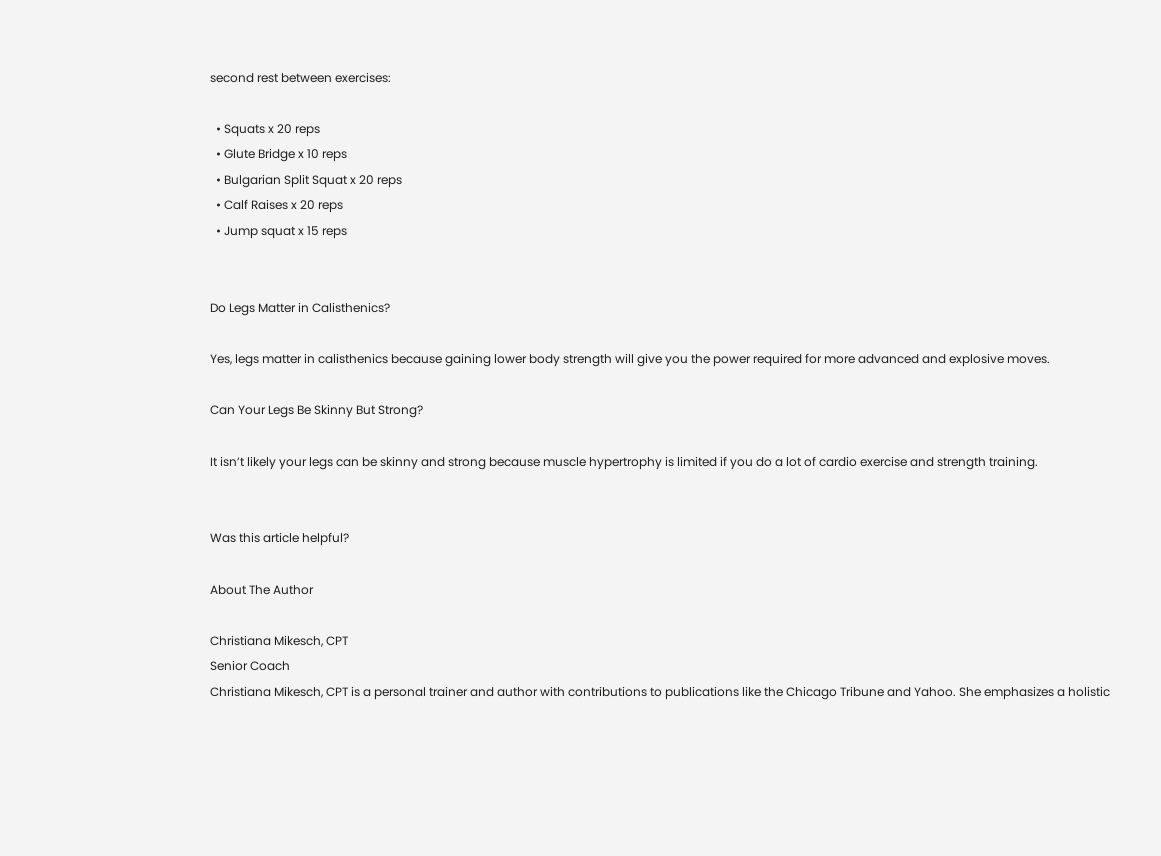second rest between exercises:

  • Squats x 20 reps
  • Glute Bridge x 10 reps
  • Bulgarian Split Squat x 20 reps
  • Calf Raises x 20 reps
  • Jump squat x 15 reps


Do Legs Matter in Calisthenics?

Yes, legs matter in calisthenics because gaining lower body strength will give you the power required for more advanced and explosive moves.

Can Your Legs Be Skinny But Strong?

It isn’t likely your legs can be skinny and strong because muscle hypertrophy is limited if you do a lot of cardio exercise and strength training.


Was this article helpful?

About The Author

Christiana Mikesch, CPT
Senior Coach
Christiana Mikesch, CPT is a personal trainer and author with contributions to publications like the Chicago Tribune and Yahoo. She emphasizes a holistic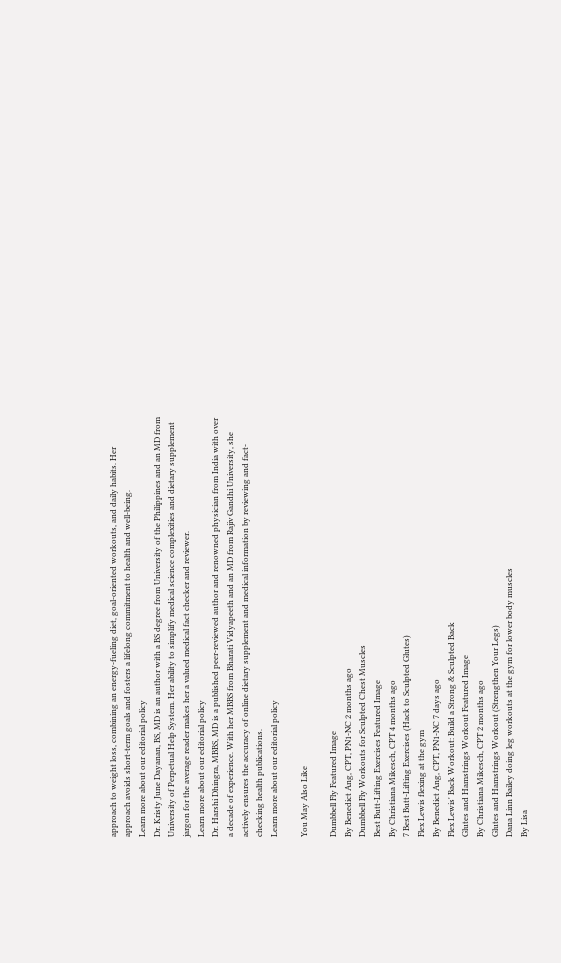approach to weight loss, combining an energy-fueling diet, goal-oriented workouts, and daily habits. Her approach avoids short-term goals and fosters a lifelong commitment to health and well-being.
Learn more about our editorial policy
Dr. Kristy June Dayanan, BS, MD is an author with a BS degree from University of the Philippines and an MD from University of Perpetual Help System. Her ability to simplify medical science complexities and dietary supplement jargon for the average reader makes her a valued medical fact checker and reviewer.
Learn more about our editorial policy
Dr. Harshi Dhingra, MBBS, MD is a published peer-reviewed author and renowned physician from India with over a decade of experience. With her MBBS from Bharati Vidyapeeth and an MD from Rajiv Gandhi University, she actively ensures the accuracy of online dietary supplement and medical information by reviewing and fact-checking health publications.
Learn more about our editorial policy

You May Also Like

Dumbbell Fly Featured Image
By Benedict Ang, CPT, PN1-NC 2 months ago
Dumbbell Fly Workouts for Sculpted Chest Muscles
Best Butt-Lifting Exercises Featured Image
By Christiana Mikesch, CPT 4 months ago
7 Best Butt-Lifting Exercises (Hack to Sculpted Glutes)
Flex Lewis flexing at the gym
By Benedict Ang, CPT, PN1-NC 7 days ago
Flex Lewis' Back Workout: Build a Strong & Sculpted Back
Glutes and Hamstrings Workout Featured Image
By Christiana Mikesch, CPT 2 months ago
Glutes and Hamstrings Workout (Strengthen Your Legs)
Dana Linn Bailey doing leg workouts at the gym for lower body muscles
By Lisa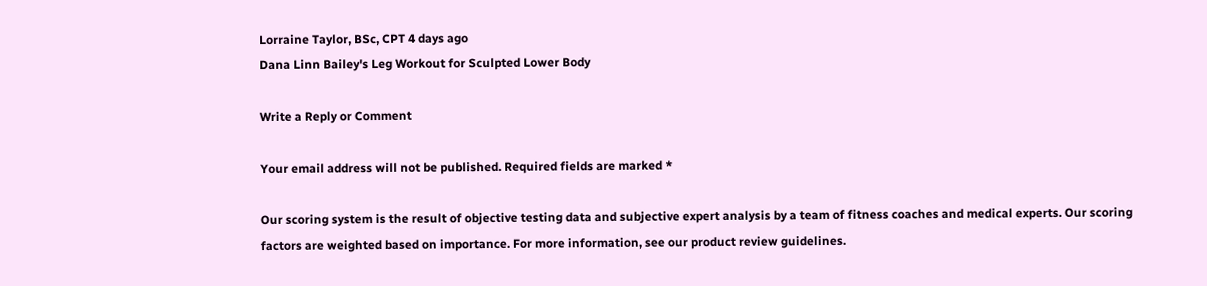Lorraine Taylor, BSc, CPT 4 days ago
Dana Linn Bailey's Leg Workout for Sculpted Lower Body

Write a Reply or Comment

Your email address will not be published. Required fields are marked *

Our scoring system is the result of objective testing data and subjective expert analysis by a team of fitness coaches and medical experts. Our scoring factors are weighted based on importance. For more information, see our product review guidelines.